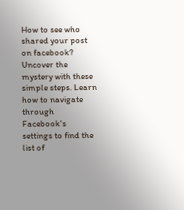How to see who shared your post on facebook? Uncover the mystery with these simple steps. Learn how to navigate through Facebook's settings to find the list of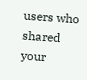users who shared your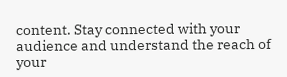content. Stay connected with your audience and understand the reach of your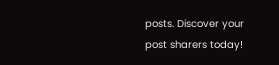posts. Discover your post sharers today!